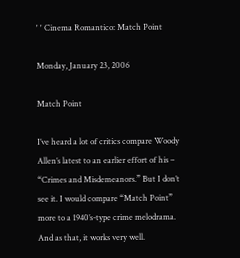' ' Cinema Romantico: Match Point

Monday, January 23, 2006

Match Point

I’ve heard a lot of critics compare Woody Allen’s latest to an earlier effort of his – “Crimes and Misdemeanors.” But I don’t see it. I would compare “Match Point” more to a 1940’s-type crime melodrama. And as that, it works very well.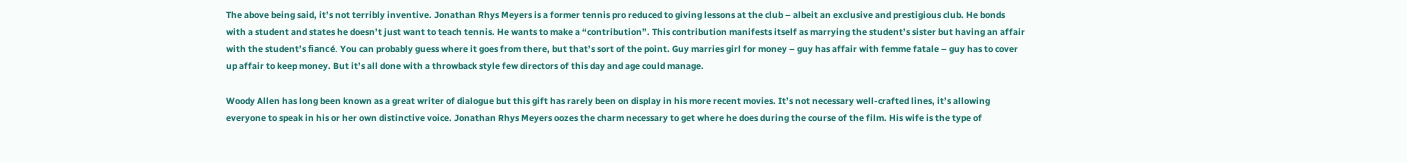The above being said, it’s not terribly inventive. Jonathan Rhys Meyers is a former tennis pro reduced to giving lessons at the club – albeit an exclusive and prestigious club. He bonds with a student and states he doesn’t just want to teach tennis. He wants to make a “contribution”. This contribution manifests itself as marrying the student’s sister but having an affair with the student’s fiancé. You can probably guess where it goes from there, but that’s sort of the point. Guy marries girl for money – guy has affair with femme fatale – guy has to cover up affair to keep money. But it’s all done with a throwback style few directors of this day and age could manage.

Woody Allen has long been known as a great writer of dialogue but this gift has rarely been on display in his more recent movies. It’s not necessary well-crafted lines, it’s allowing everyone to speak in his or her own distinctive voice. Jonathan Rhys Meyers oozes the charm necessary to get where he does during the course of the film. His wife is the type of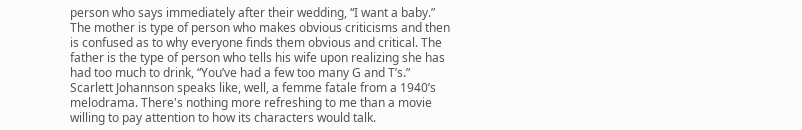person who says immediately after their wedding, “I want a baby.” The mother is type of person who makes obvious criticisms and then is confused as to why everyone finds them obvious and critical. The father is the type of person who tells his wife upon realizing she has had too much to drink, “You’ve had a few too many G and T’s.” Scarlett Johannson speaks like, well, a femme fatale from a 1940’s melodrama. There's nothing more refreshing to me than a movie willing to pay attention to how its characters would talk.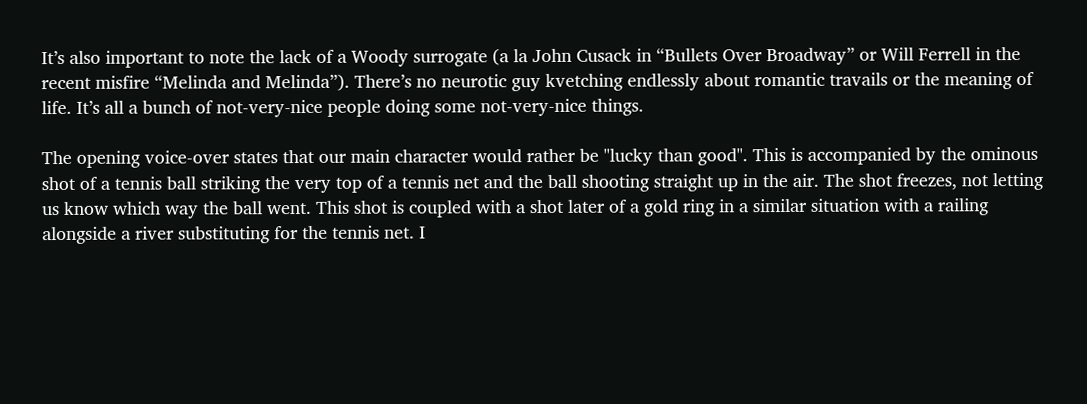It’s also important to note the lack of a Woody surrogate (a la John Cusack in “Bullets Over Broadway” or Will Ferrell in the recent misfire “Melinda and Melinda”). There’s no neurotic guy kvetching endlessly about romantic travails or the meaning of life. It’s all a bunch of not-very-nice people doing some not-very-nice things.

The opening voice-over states that our main character would rather be "lucky than good". This is accompanied by the ominous shot of a tennis ball striking the very top of a tennis net and the ball shooting straight up in the air. The shot freezes, not letting us know which way the ball went. This shot is coupled with a shot later of a gold ring in a similar situation with a railing alongside a river substituting for the tennis net. I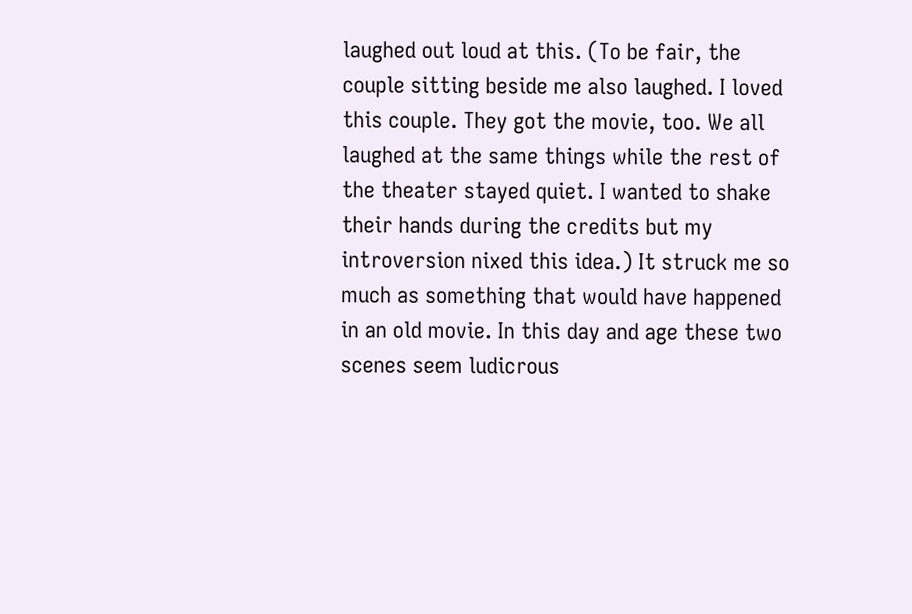laughed out loud at this. (To be fair, the couple sitting beside me also laughed. I loved this couple. They got the movie, too. We all laughed at the same things while the rest of the theater stayed quiet. I wanted to shake their hands during the credits but my introversion nixed this idea.) It struck me so much as something that would have happened in an old movie. In this day and age these two scenes seem ludicrous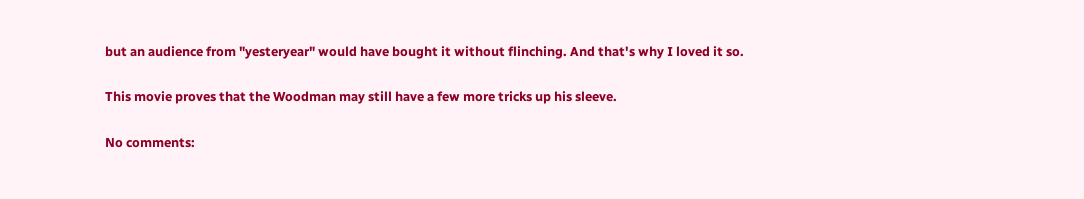but an audience from "yesteryear" would have bought it without flinching. And that's why I loved it so.

This movie proves that the Woodman may still have a few more tricks up his sleeve.

No comments: